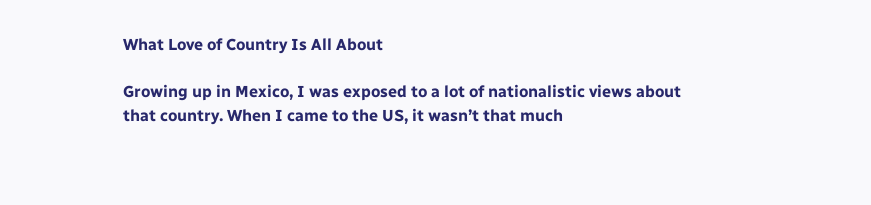What Love of Country Is All About

Growing up in Mexico, I was exposed to a lot of nationalistic views about that country. When I came to the US, it wasn’t that much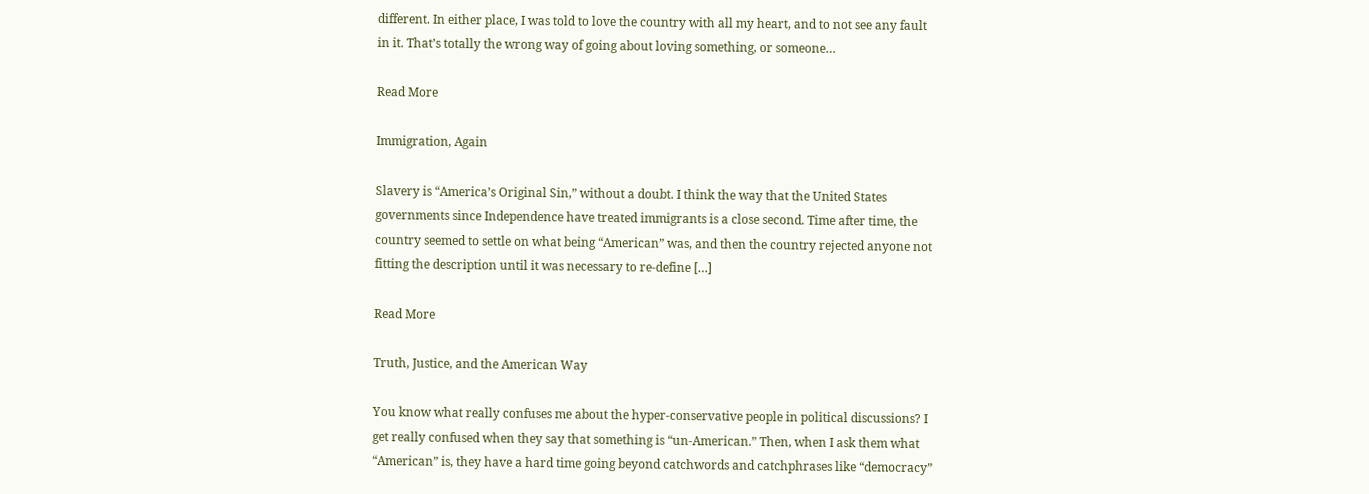different. In either place, I was told to love the country with all my heart, and to not see any fault in it. That’s totally the wrong way of going about loving something, or someone…

Read More

Immigration, Again

Slavery is “America’s Original Sin,” without a doubt. I think the way that the United States governments since Independence have treated immigrants is a close second. Time after time, the country seemed to settle on what being “American” was, and then the country rejected anyone not fitting the description until it was necessary to re-define […]

Read More

Truth, Justice, and the American Way

You know what really confuses me about the hyper-conservative people in political discussions? I get really confused when they say that something is “un-American.” Then, when I ask them what “American” is, they have a hard time going beyond catchwords and catchphrases like “democracy”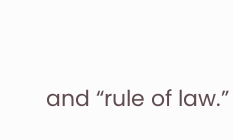and “rule of law.”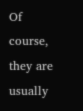Of course, they are usually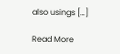also usings […]

Read More